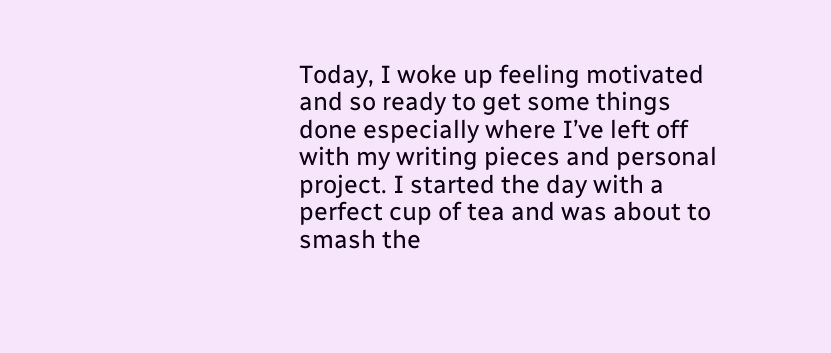Today, I woke up feeling motivated and so ready to get some things done especially where I’ve left off with my writing pieces and personal project. I started the day with a perfect cup of tea and was about to smash the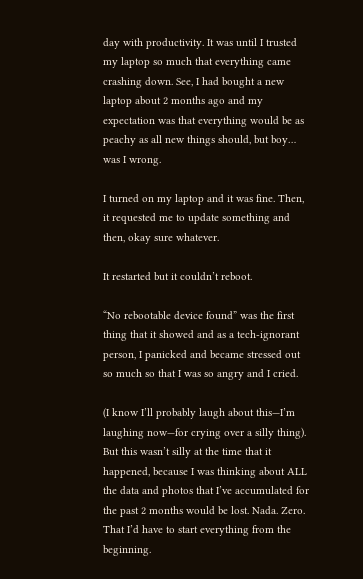day with productivity. It was until I trusted my laptop so much that everything came crashing down. See, I had bought a new laptop about 2 months ago and my expectation was that everything would be as peachy as all new things should, but boy… was I wrong.

I turned on my laptop and it was fine. Then, it requested me to update something and then, okay sure whatever.

It restarted but it couldn’t reboot.

“No rebootable device found” was the first thing that it showed and as a tech-ignorant person, I panicked and became stressed out so much so that I was so angry and I cried.

(I know I’ll probably laugh about this—I’m laughing now—for crying over a silly thing). But this wasn’t silly at the time that it happened, because I was thinking about ALL the data and photos that I’ve accumulated for the past 2 months would be lost. Nada. Zero. That I’d have to start everything from the beginning.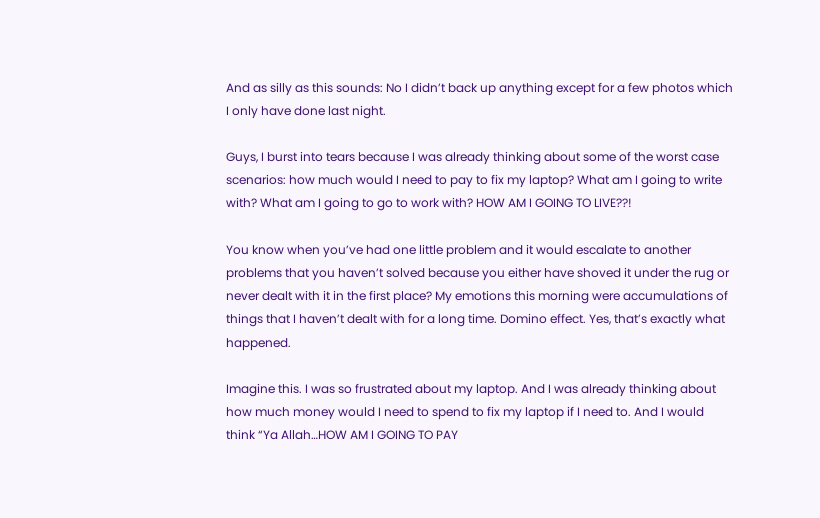And as silly as this sounds: No I didn’t back up anything except for a few photos which I only have done last night.

Guys, I burst into tears because I was already thinking about some of the worst case scenarios: how much would I need to pay to fix my laptop? What am I going to write with? What am I going to go to work with? HOW AM I GOING TO LIVE??!

You know when you’ve had one little problem and it would escalate to another problems that you haven’t solved because you either have shoved it under the rug or never dealt with it in the first place? My emotions this morning were accumulations of things that I haven’t dealt with for a long time. Domino effect. Yes, that’s exactly what happened.

Imagine this. I was so frustrated about my laptop. And I was already thinking about how much money would I need to spend to fix my laptop if I need to. And I would think “Ya Allah…HOW AM I GOING TO PAY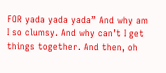FOR yada yada yada” And why am I so clumsy. And why can’t I get things together. And then, oh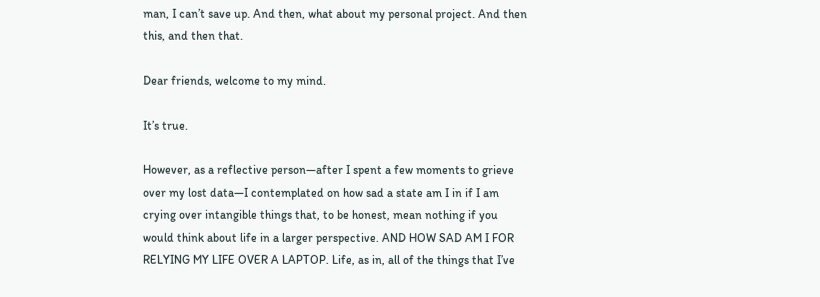man, I can’t save up. And then, what about my personal project. And then this, and then that.

Dear friends, welcome to my mind.

It’s true.

However, as a reflective person—after I spent a few moments to grieve over my lost data—I contemplated on how sad a state am I in if I am crying over intangible things that, to be honest, mean nothing if you would think about life in a larger perspective. AND HOW SAD AM I FOR RELYING MY LIFE OVER A LAPTOP. Life, as in, all of the things that I’ve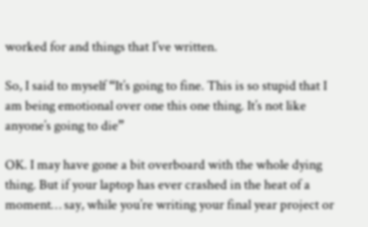worked for and things that I’ve written.

So, I said to myself “It’s going to fine. This is so stupid that I am being emotional over one this one thing. It’s not like anyone’s going to die”

OK. I may have gone a bit overboard with the whole dying thing. But if your laptop has ever crashed in the heat of a moment… say, while you’re writing your final year project or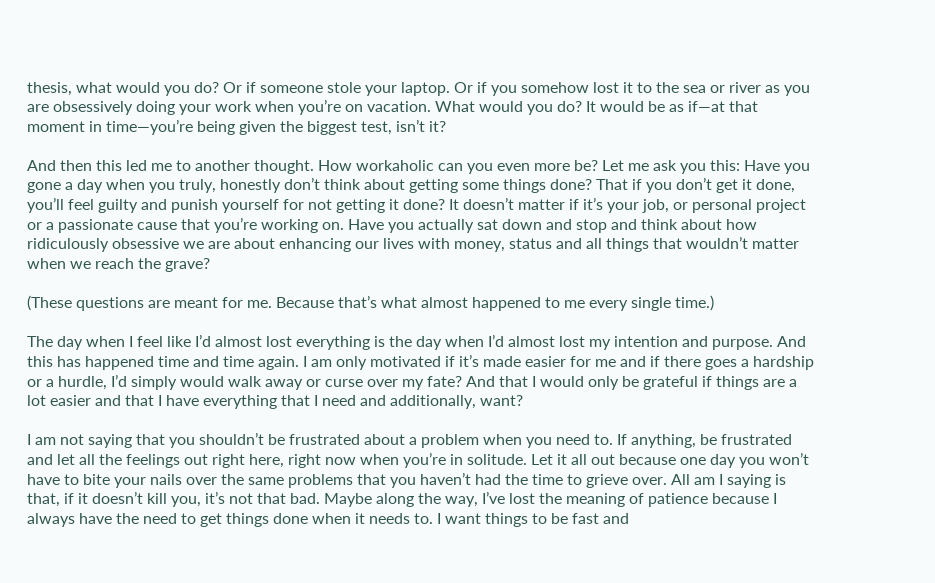thesis, what would you do? Or if someone stole your laptop. Or if you somehow lost it to the sea or river as you are obsessively doing your work when you’re on vacation. What would you do? It would be as if—at that moment in time—you’re being given the biggest test, isn’t it?

And then this led me to another thought. How workaholic can you even more be? Let me ask you this: Have you gone a day when you truly, honestly don’t think about getting some things done? That if you don’t get it done, you’ll feel guilty and punish yourself for not getting it done? It doesn’t matter if it’s your job, or personal project or a passionate cause that you’re working on. Have you actually sat down and stop and think about how ridiculously obsessive we are about enhancing our lives with money, status and all things that wouldn’t matter when we reach the grave?

(These questions are meant for me. Because that’s what almost happened to me every single time.)

The day when I feel like I’d almost lost everything is the day when I’d almost lost my intention and purpose. And this has happened time and time again. I am only motivated if it’s made easier for me and if there goes a hardship or a hurdle, I’d simply would walk away or curse over my fate? And that I would only be grateful if things are a lot easier and that I have everything that I need and additionally, want?

I am not saying that you shouldn’t be frustrated about a problem when you need to. If anything, be frustrated and let all the feelings out right here, right now when you’re in solitude. Let it all out because one day you won’t have to bite your nails over the same problems that you haven’t had the time to grieve over. All am I saying is that, if it doesn’t kill you, it’s not that bad. Maybe along the way, I’ve lost the meaning of patience because I always have the need to get things done when it needs to. I want things to be fast and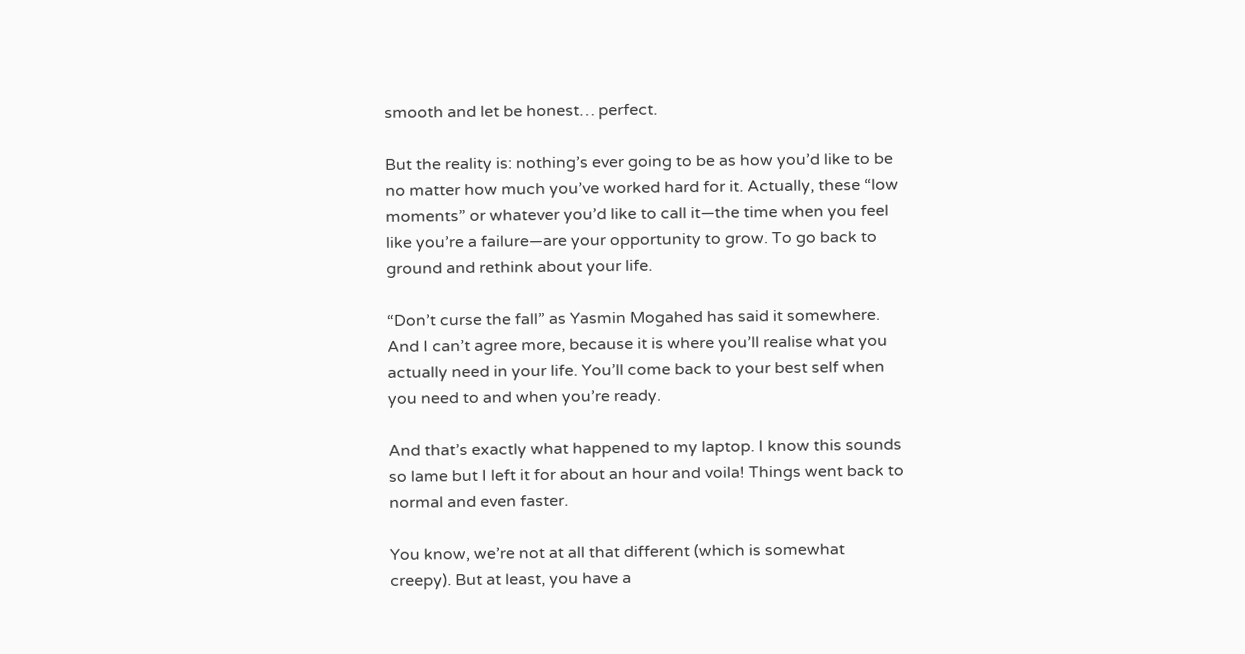smooth and let be honest… perfect.

But the reality is: nothing’s ever going to be as how you’d like to be no matter how much you’ve worked hard for it. Actually, these “low moments” or whatever you’d like to call it—the time when you feel like you’re a failure—are your opportunity to grow. To go back to ground and rethink about your life.

“Don’t curse the fall” as Yasmin Mogahed has said it somewhere. And I can’t agree more, because it is where you’ll realise what you actually need in your life. You’ll come back to your best self when you need to and when you’re ready.

And that’s exactly what happened to my laptop. I know this sounds so lame but I left it for about an hour and voila! Things went back to normal and even faster.

You know, we’re not at all that different (which is somewhat creepy). But at least, you have a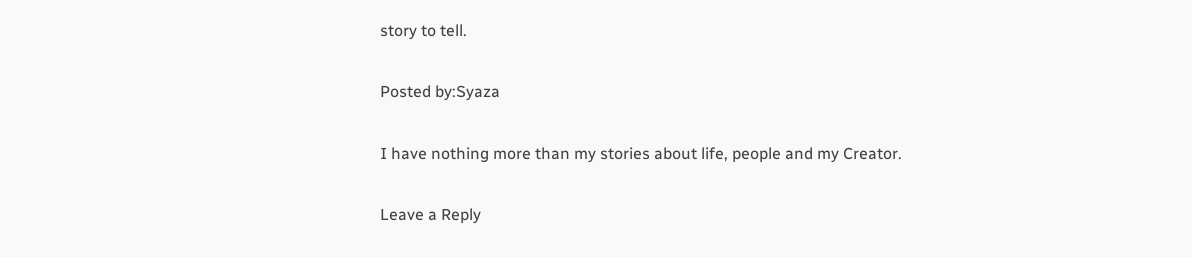story to tell.

Posted by:Syaza

I have nothing more than my stories about life, people and my Creator.

Leave a Reply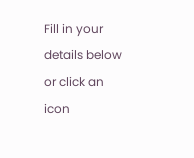Fill in your details below or click an icon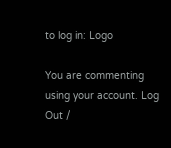to log in: Logo

You are commenting using your account. Log Out /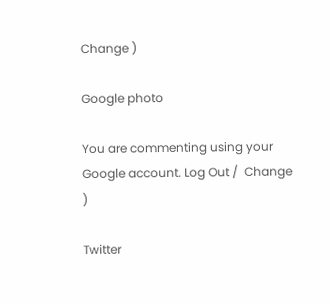Change )

Google photo

You are commenting using your Google account. Log Out /  Change )

Twitter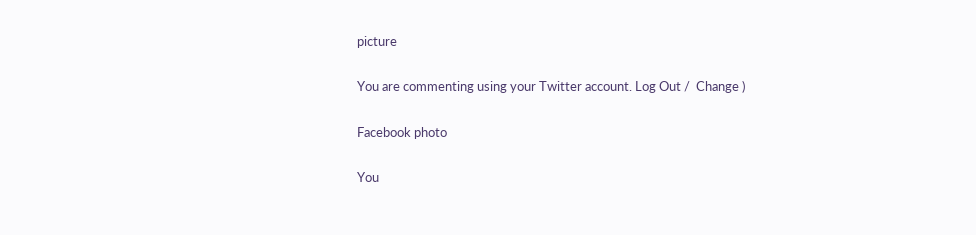picture

You are commenting using your Twitter account. Log Out /  Change )

Facebook photo

You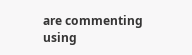are commenting using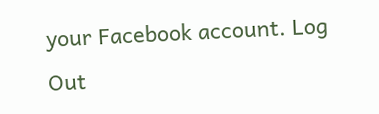your Facebook account. Log Out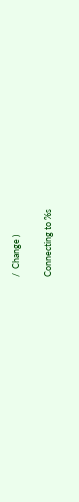/  Change )

Connecting to %s